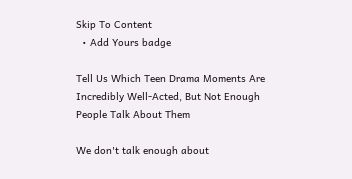Skip To Content
  • Add Yours badge

Tell Us Which Teen Drama Moments Are Incredibly Well-Acted, But Not Enough People Talk About Them

We don't talk enough about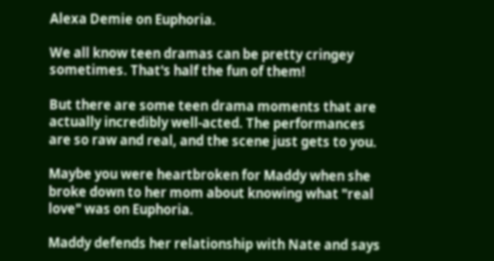Alexa Demie on Euphoria.

We all know teen dramas can be pretty cringey sometimes. That's half the fun of them!

But there are some teen drama moments that are actually incredibly well-acted. The performances are so raw and real, and the scene just gets to you.

Maybe you were heartbroken for Maddy when she broke down to her mom about knowing what "real love" was on Euphoria.

Maddy defends her relationship with Nate and says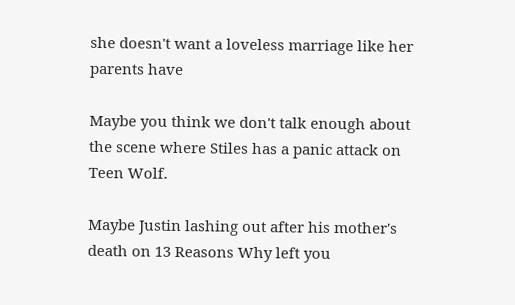she doesn't want a loveless marriage like her parents have

Maybe you think we don't talk enough about the scene where Stiles has a panic attack on Teen Wolf.

Maybe Justin lashing out after his mother's death on 13 Reasons Why left you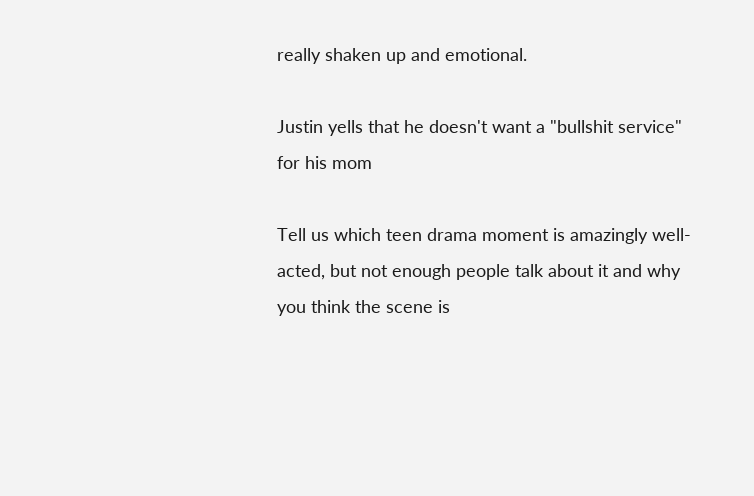really shaken up and emotional.

Justin yells that he doesn't want a "bullshit service" for his mom

Tell us which teen drama moment is amazingly well-acted, but not enough people talk about it and why you think the scene is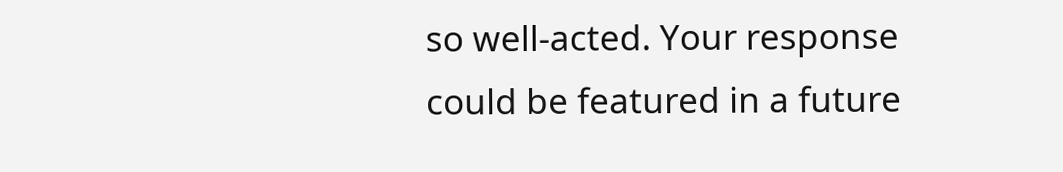so well-acted. Your response could be featured in a future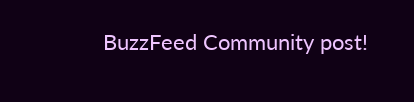BuzzFeed Community post!